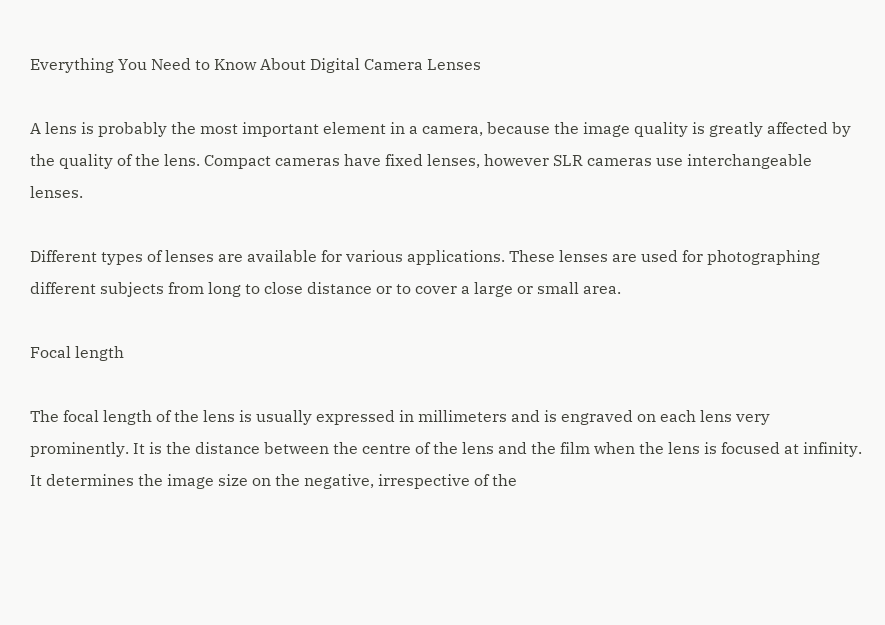Everything You Need to Know About Digital Camera Lenses

A lens is probably the most important element in a camera, because the image quality is greatly affected by the quality of the lens. Compact cameras have fixed lenses, however SLR cameras use interchangeable lenses.

Different types of lenses are available for various applications. These lenses are used for photographing different subjects from long to close distance or to cover a large or small area.

Focal length

The focal length of the lens is usually expressed in millimeters and is engraved on each lens very prominently. It is the distance between the centre of the lens and the film when the lens is focused at infinity. It determines the image size on the negative, irrespective of the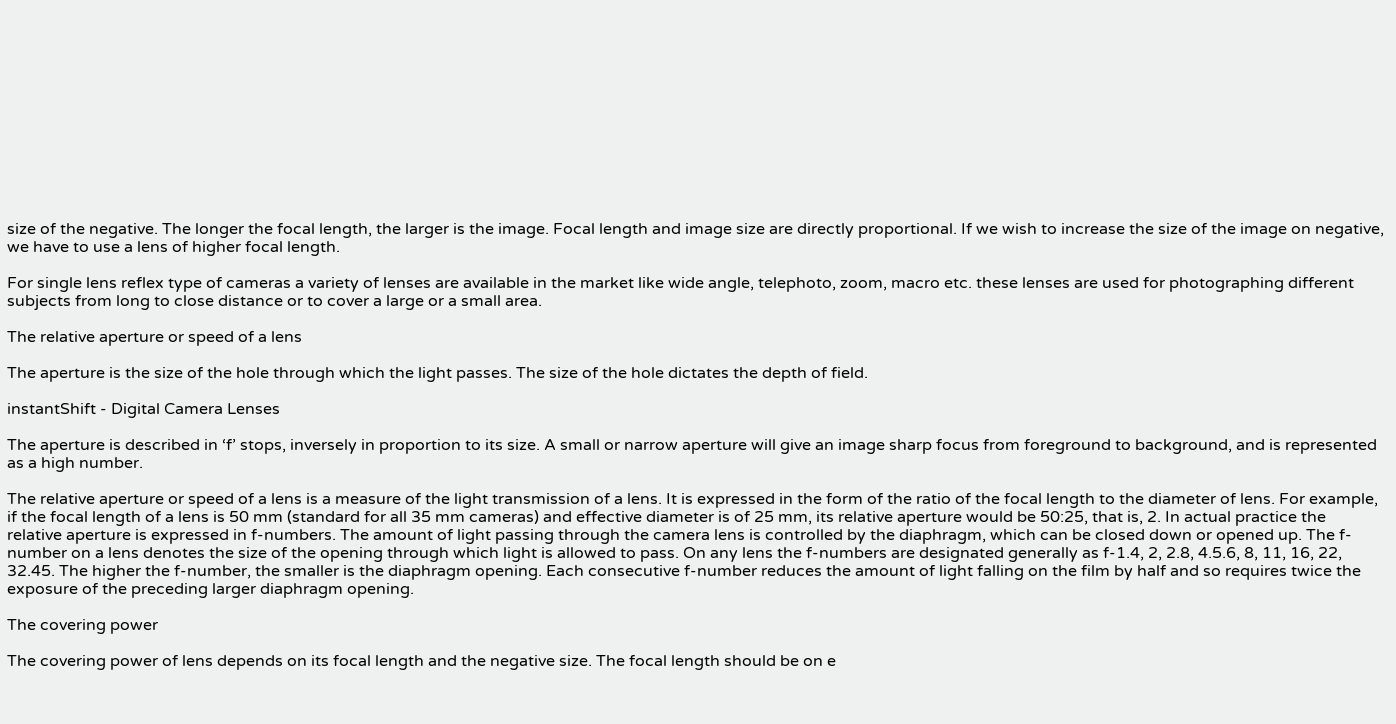size of the negative. The longer the focal length, the larger is the image. Focal length and image size are directly proportional. If we wish to increase the size of the image on negative, we have to use a lens of higher focal length.

For single lens reflex type of cameras a variety of lenses are available in the market like wide angle, telephoto, zoom, macro etc. these lenses are used for photographing different subjects from long to close distance or to cover a large or a small area.

The relative aperture or speed of a lens

The aperture is the size of the hole through which the light passes. The size of the hole dictates the depth of field.

instantShift - Digital Camera Lenses

The aperture is described in ‘f’ stops, inversely in proportion to its size. A small or narrow aperture will give an image sharp focus from foreground to background, and is represented as a high number.

The relative aperture or speed of a lens is a measure of the light transmission of a lens. It is expressed in the form of the ratio of the focal length to the diameter of lens. For example, if the focal length of a lens is 50 mm (standard for all 35 mm cameras) and effective diameter is of 25 mm, its relative aperture would be 50:25, that is, 2. In actual practice the relative aperture is expressed in f-numbers. The amount of light passing through the camera lens is controlled by the diaphragm, which can be closed down or opened up. The f-number on a lens denotes the size of the opening through which light is allowed to pass. On any lens the f-numbers are designated generally as f-1.4, 2, 2.8, 4.5.6, 8, 11, 16, 22, 32.45. The higher the f-number, the smaller is the diaphragm opening. Each consecutive f-number reduces the amount of light falling on the film by half and so requires twice the exposure of the preceding larger diaphragm opening.

The covering power

The covering power of lens depends on its focal length and the negative size. The focal length should be on e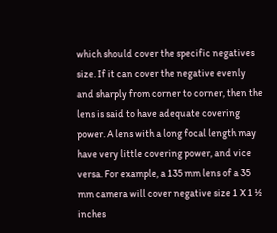which should cover the specific negatives size. If it can cover the negative evenly and sharply from corner to corner, then the lens is said to have adequate covering power. A lens with a long focal length may have very little covering power, and vice versa. For example, a 135 mm lens of a 35 mm camera will cover negative size 1 X 1 ½ inches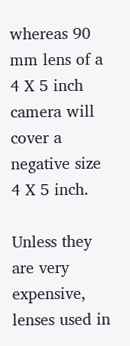whereas 90 mm lens of a 4 X 5 inch camera will cover a negative size 4 X 5 inch.

Unless they are very expensive, lenses used in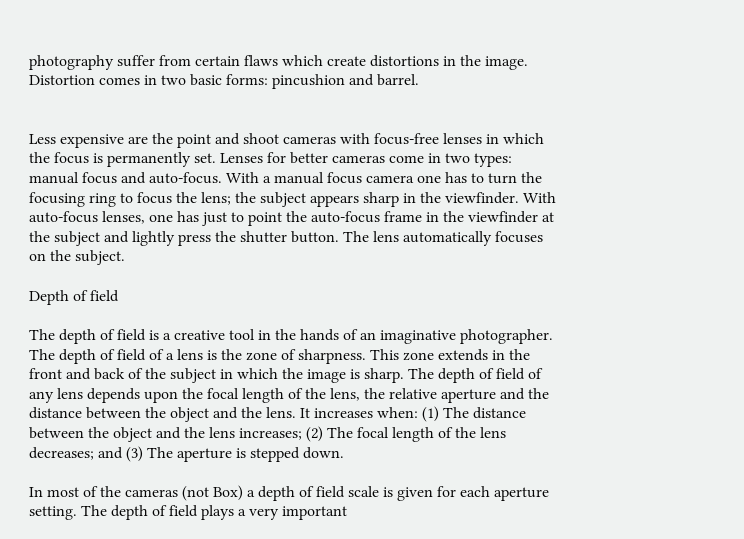photography suffer from certain flaws which create distortions in the image. Distortion comes in two basic forms: pincushion and barrel.


Less expensive are the point and shoot cameras with focus-free lenses in which the focus is permanently set. Lenses for better cameras come in two types: manual focus and auto-focus. With a manual focus camera one has to turn the focusing ring to focus the lens; the subject appears sharp in the viewfinder. With auto-focus lenses, one has just to point the auto-focus frame in the viewfinder at the subject and lightly press the shutter button. The lens automatically focuses on the subject.

Depth of field

The depth of field is a creative tool in the hands of an imaginative photographer. The depth of field of a lens is the zone of sharpness. This zone extends in the front and back of the subject in which the image is sharp. The depth of field of any lens depends upon the focal length of the lens, the relative aperture and the distance between the object and the lens. It increases when: (1) The distance between the object and the lens increases; (2) The focal length of the lens decreases; and (3) The aperture is stepped down.

In most of the cameras (not Box) a depth of field scale is given for each aperture setting. The depth of field plays a very important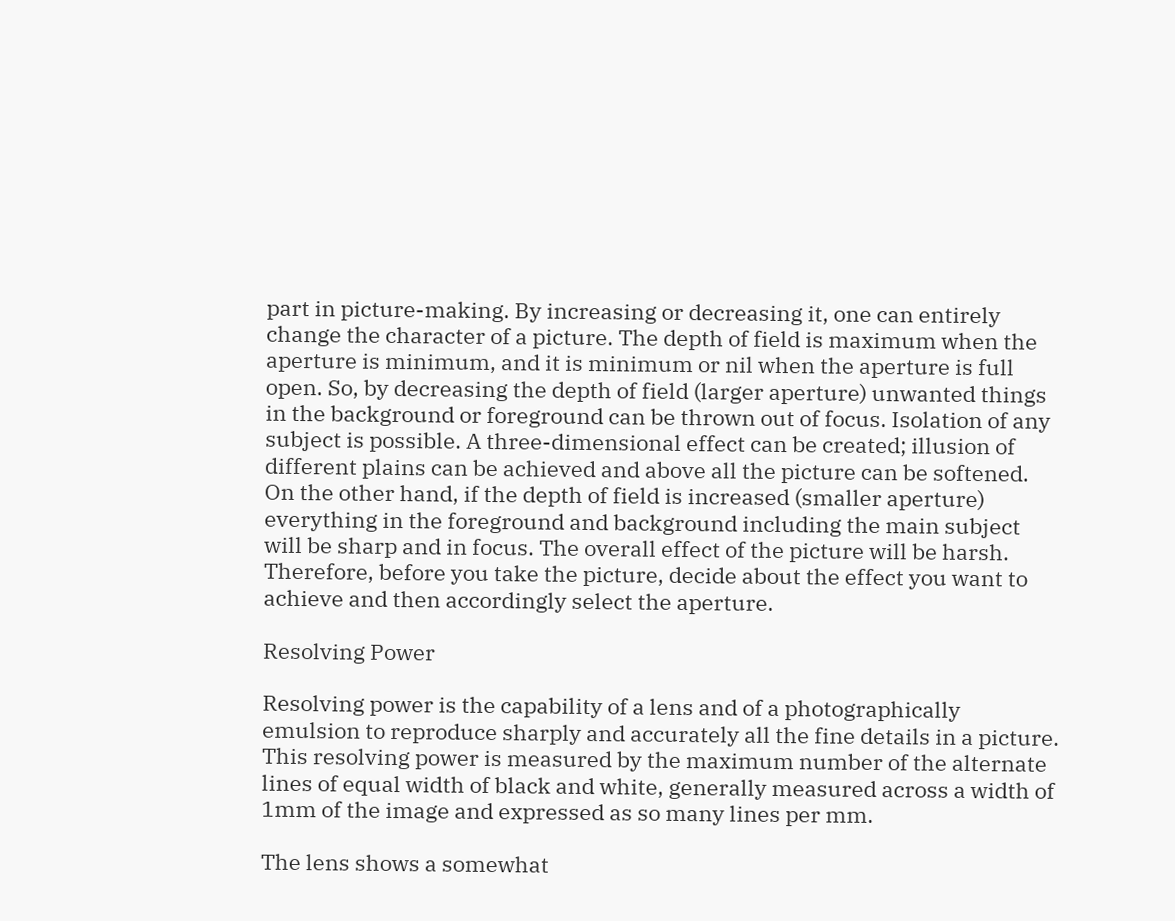part in picture-making. By increasing or decreasing it, one can entirely change the character of a picture. The depth of field is maximum when the aperture is minimum, and it is minimum or nil when the aperture is full open. So, by decreasing the depth of field (larger aperture) unwanted things in the background or foreground can be thrown out of focus. Isolation of any subject is possible. A three-dimensional effect can be created; illusion of different plains can be achieved and above all the picture can be softened. On the other hand, if the depth of field is increased (smaller aperture) everything in the foreground and background including the main subject will be sharp and in focus. The overall effect of the picture will be harsh. Therefore, before you take the picture, decide about the effect you want to achieve and then accordingly select the aperture.

Resolving Power

Resolving power is the capability of a lens and of a photographically emulsion to reproduce sharply and accurately all the fine details in a picture. This resolving power is measured by the maximum number of the alternate lines of equal width of black and white, generally measured across a width of 1mm of the image and expressed as so many lines per mm.

The lens shows a somewhat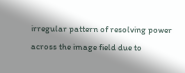irregular pattern of resolving power across the image field due to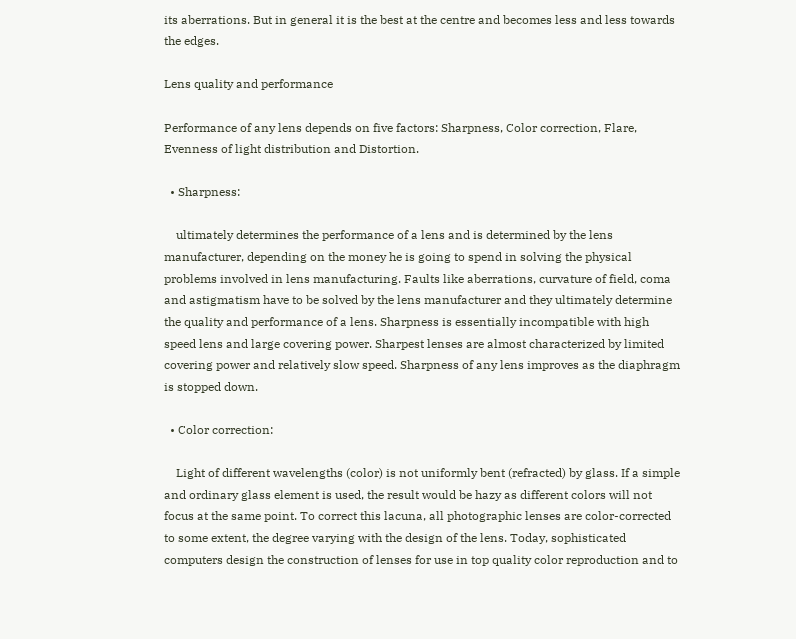its aberrations. But in general it is the best at the centre and becomes less and less towards the edges.

Lens quality and performance

Performance of any lens depends on five factors: Sharpness, Color correction, Flare, Evenness of light distribution and Distortion.

  • Sharpness:

    ultimately determines the performance of a lens and is determined by the lens manufacturer, depending on the money he is going to spend in solving the physical problems involved in lens manufacturing. Faults like aberrations, curvature of field, coma and astigmatism have to be solved by the lens manufacturer and they ultimately determine the quality and performance of a lens. Sharpness is essentially incompatible with high speed lens and large covering power. Sharpest lenses are almost characterized by limited covering power and relatively slow speed. Sharpness of any lens improves as the diaphragm is stopped down.

  • Color correction:

    Light of different wavelengths (color) is not uniformly bent (refracted) by glass. If a simple and ordinary glass element is used, the result would be hazy as different colors will not focus at the same point. To correct this lacuna, all photographic lenses are color-corrected to some extent, the degree varying with the design of the lens. Today, sophisticated computers design the construction of lenses for use in top quality color reproduction and to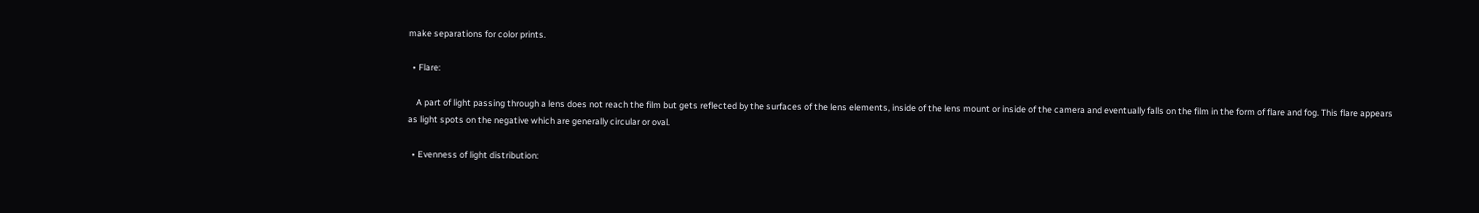make separations for color prints.

  • Flare:

    A part of light passing through a lens does not reach the film but gets reflected by the surfaces of the lens elements, inside of the lens mount or inside of the camera and eventually falls on the film in the form of flare and fog. This flare appears as light spots on the negative which are generally circular or oval.

  • Evenness of light distribution: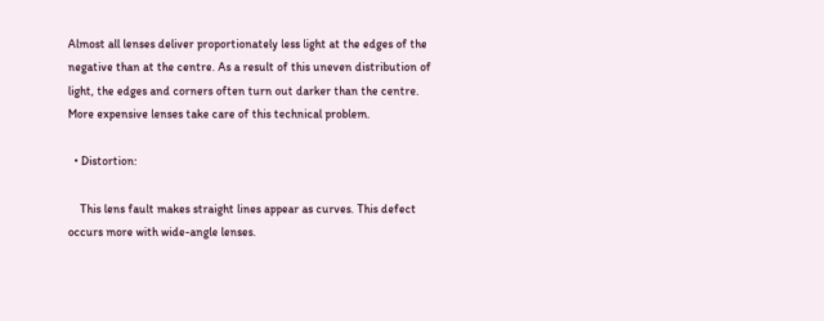Almost all lenses deliver proportionately less light at the edges of the negative than at the centre. As a result of this uneven distribution of light, the edges and corners often turn out darker than the centre. More expensive lenses take care of this technical problem.

  • Distortion:

    This lens fault makes straight lines appear as curves. This defect occurs more with wide-angle lenses.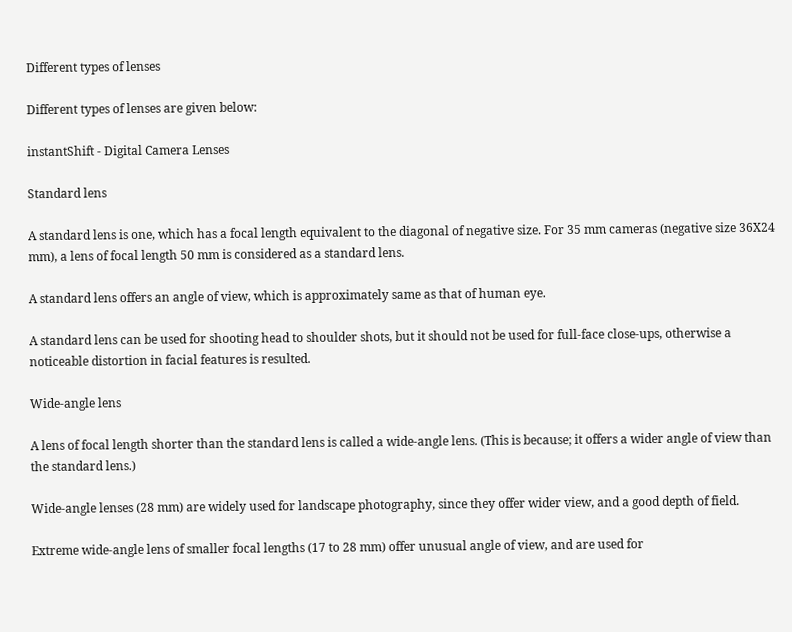Different types of lenses

Different types of lenses are given below:

instantShift - Digital Camera Lenses

Standard lens

A standard lens is one, which has a focal length equivalent to the diagonal of negative size. For 35 mm cameras (negative size 36X24 mm), a lens of focal length 50 mm is considered as a standard lens.

A standard lens offers an angle of view, which is approximately same as that of human eye.

A standard lens can be used for shooting head to shoulder shots, but it should not be used for full-face close-ups, otherwise a noticeable distortion in facial features is resulted.

Wide-angle lens

A lens of focal length shorter than the standard lens is called a wide-angle lens. (This is because; it offers a wider angle of view than the standard lens.)

Wide-angle lenses (28 mm) are widely used for landscape photography, since they offer wider view, and a good depth of field.

Extreme wide-angle lens of smaller focal lengths (17 to 28 mm) offer unusual angle of view, and are used for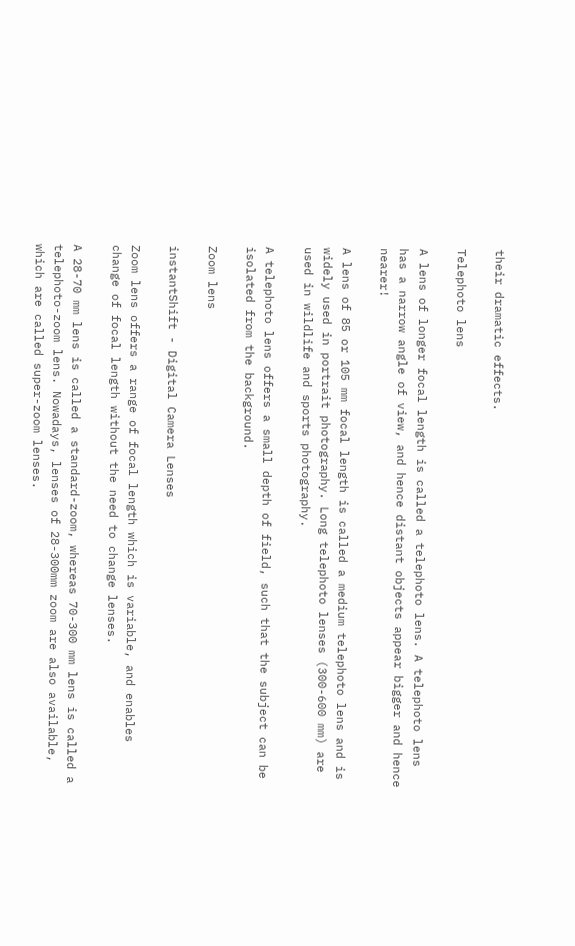their dramatic effects.

Telephoto lens

A lens of longer focal length is called a telephoto lens. A telephoto lens has a narrow angle of view, and hence distant objects appear bigger and hence nearer!

A lens of 85 or 105 mm focal length is called a medium telephoto lens and is widely used in portrait photography. Long telephoto lenses (300-600 mm) are used in wildlife and sports photography.

A telephoto lens offers a small depth of field, such that the subject can be isolated from the background.

Zoom lens

instantShift - Digital Camera Lenses

Zoom lens offers a range of focal length which is variable, and enables change of focal length without the need to change lenses.

A 28-70 mm lens is called a standard-zoom, whereas 70-300 mm lens is called a telephoto-zoom lens. Nowadays, lenses of 28-300mm zoom are also available, which are called super-zoom lenses.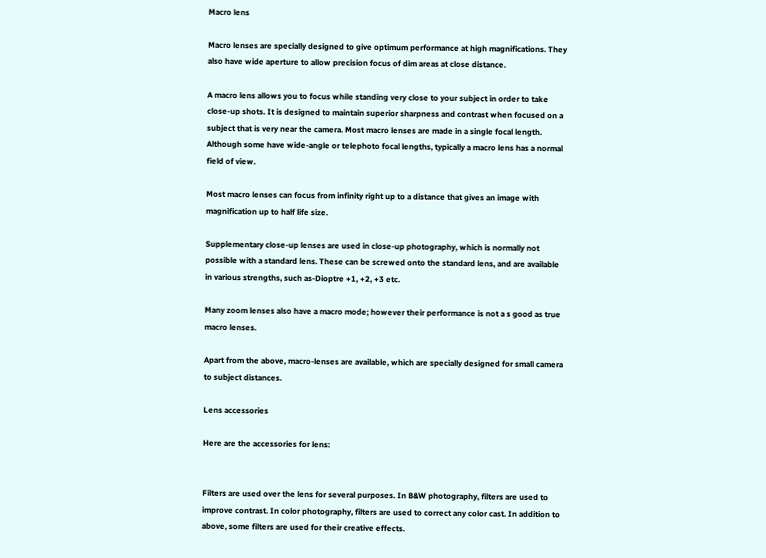Macro lens

Macro lenses are specially designed to give optimum performance at high magnifications. They also have wide aperture to allow precision focus of dim areas at close distance.

A macro lens allows you to focus while standing very close to your subject in order to take close-up shots. It is designed to maintain superior sharpness and contrast when focused on a subject that is very near the camera. Most macro lenses are made in a single focal length. Although some have wide-angle or telephoto focal lengths, typically a macro lens has a normal field of view.

Most macro lenses can focus from infinity right up to a distance that gives an image with magnification up to half life size.

Supplementary close-up lenses are used in close-up photography, which is normally not possible with a standard lens. These can be screwed onto the standard lens, and are available in various strengths, such as-Dioptre +1, +2, +3 etc.

Many zoom lenses also have a macro mode; however their performance is not a s good as true macro lenses.

Apart from the above, macro-lenses are available, which are specially designed for small camera to subject distances.

Lens accessories

Here are the accessories for lens:


Filters are used over the lens for several purposes. In B&W photography, filters are used to improve contrast. In color photography, filters are used to correct any color cast. In addition to above, some filters are used for their creative effects.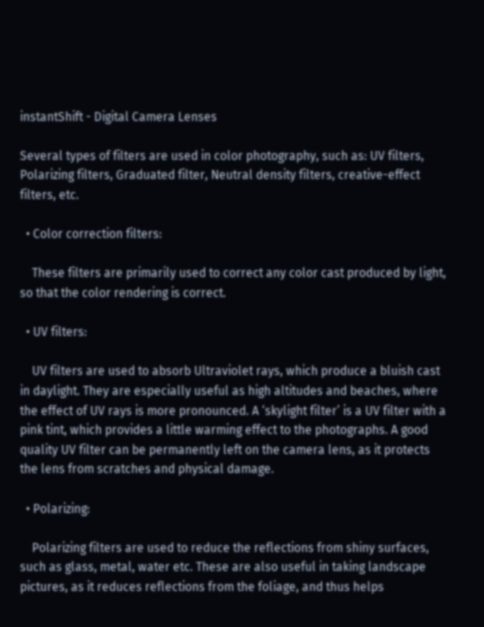instantShift - Digital Camera Lenses

Several types of filters are used in color photography, such as: UV filters, Polarizing filters, Graduated filter, Neutral density filters, creative-effect filters, etc.

  • Color correction filters:

    These filters are primarily used to correct any color cast produced by light, so that the color rendering is correct.

  • UV filters:

    UV filters are used to absorb Ultraviolet rays, which produce a bluish cast in daylight. They are especially useful as high altitudes and beaches, where the effect of UV rays is more pronounced. A ‘skylight filter’ is a UV filter with a pink tint, which provides a little warming effect to the photographs. A good quality UV filter can be permanently left on the camera lens, as it protects the lens from scratches and physical damage.

  • Polarizing:

    Polarizing filters are used to reduce the reflections from shiny surfaces, such as glass, metal, water etc. These are also useful in taking landscape pictures, as it reduces reflections from the foliage, and thus helps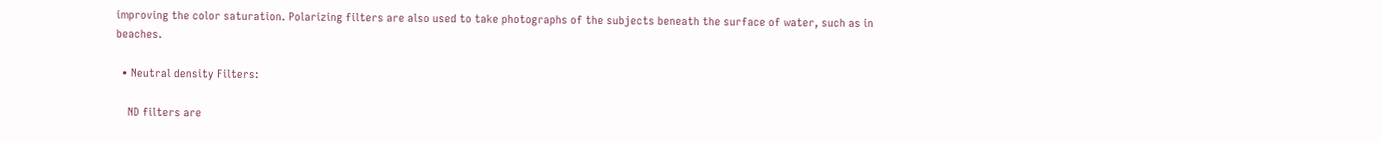improving the color saturation. Polarizing filters are also used to take photographs of the subjects beneath the surface of water, such as in beaches.

  • Neutral density Filters:

    ND filters are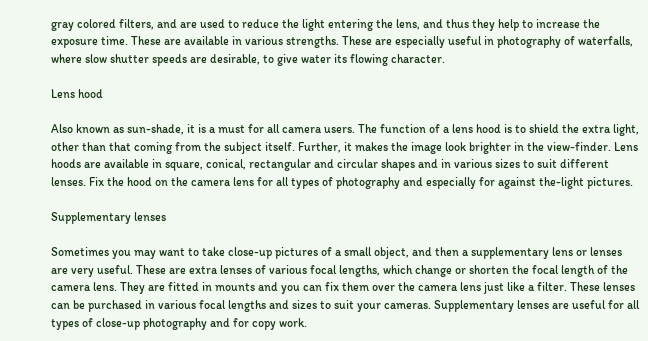gray colored filters, and are used to reduce the light entering the lens, and thus they help to increase the exposure time. These are available in various strengths. These are especially useful in photography of waterfalls, where slow shutter speeds are desirable, to give water its flowing character.

Lens hood

Also known as sun-shade, it is a must for all camera users. The function of a lens hood is to shield the extra light, other than that coming from the subject itself. Further, it makes the image look brighter in the view-finder. Lens hoods are available in square, conical, rectangular and circular shapes and in various sizes to suit different lenses. Fix the hood on the camera lens for all types of photography and especially for against the-light pictures.

Supplementary lenses

Sometimes you may want to take close-up pictures of a small object, and then a supplementary lens or lenses are very useful. These are extra lenses of various focal lengths, which change or shorten the focal length of the camera lens. They are fitted in mounts and you can fix them over the camera lens just like a filter. These lenses can be purchased in various focal lengths and sizes to suit your cameras. Supplementary lenses are useful for all types of close-up photography and for copy work.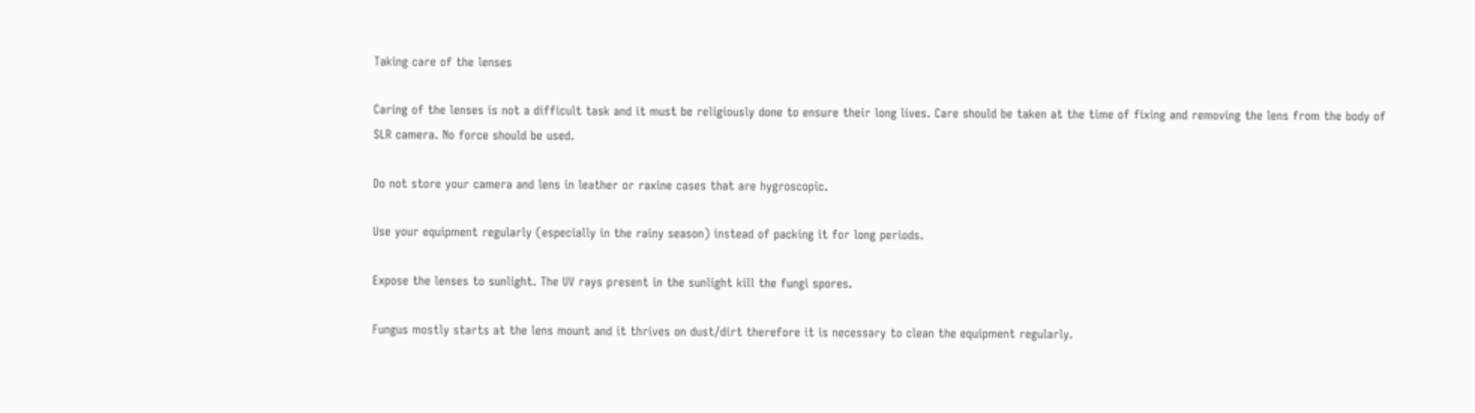Taking care of the lenses

Caring of the lenses is not a difficult task and it must be religiously done to ensure their long lives. Care should be taken at the time of fixing and removing the lens from the body of SLR camera. No force should be used.

Do not store your camera and lens in leather or raxine cases that are hygroscopic.

Use your equipment regularly (especially in the rainy season) instead of packing it for long periods.

Expose the lenses to sunlight. The UV rays present in the sunlight kill the fungi spores.

Fungus mostly starts at the lens mount and it thrives on dust/dirt therefore it is necessary to clean the equipment regularly.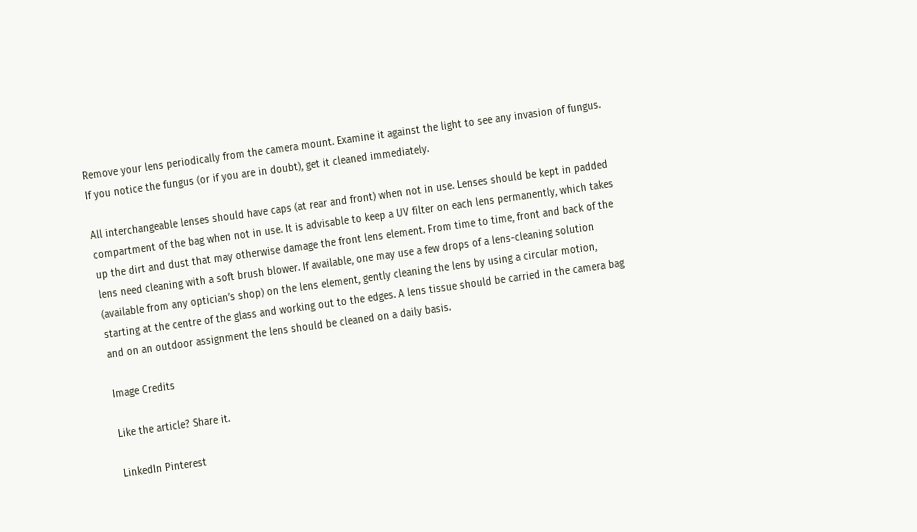Remove your lens periodically from the camera mount. Examine it against the light to see any invasion of fungus. If you notice the fungus (or if you are in doubt), get it cleaned immediately.

All interchangeable lenses should have caps (at rear and front) when not in use. Lenses should be kept in padded compartment of the bag when not in use. It is advisable to keep a UV filter on each lens permanently, which takes up the dirt and dust that may otherwise damage the front lens element. From time to time, front and back of the lens need cleaning with a soft brush blower. If available, one may use a few drops of a lens-cleaning solution (available from any optician’s shop) on the lens element, gently cleaning the lens by using a circular motion, starting at the centre of the glass and working out to the edges. A lens tissue should be carried in the camera bag and on an outdoor assignment the lens should be cleaned on a daily basis.

Image Credits

Like the article? Share it.

LinkedIn Pinterest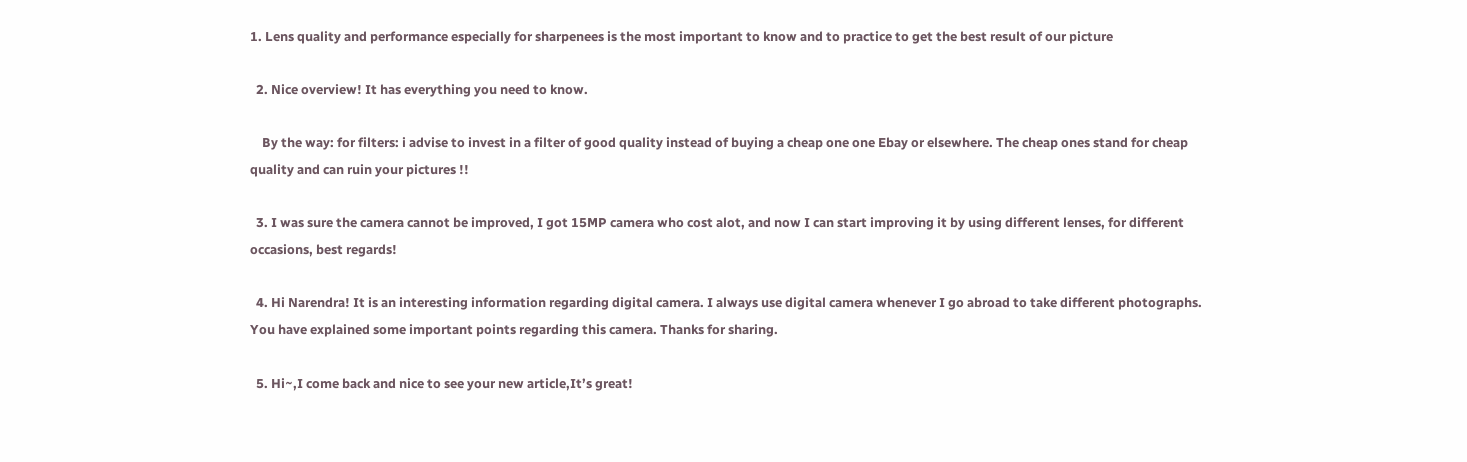1. Lens quality and performance especially for sharpenees is the most important to know and to practice to get the best result of our picture

  2. Nice overview! It has everything you need to know.

    By the way: for filters: i advise to invest in a filter of good quality instead of buying a cheap one one Ebay or elsewhere. The cheap ones stand for cheap quality and can ruin your pictures !!

  3. I was sure the camera cannot be improved, I got 15MP camera who cost alot, and now I can start improving it by using different lenses, for different occasions, best regards!

  4. Hi Narendra! It is an interesting information regarding digital camera. I always use digital camera whenever I go abroad to take different photographs. You have explained some important points regarding this camera. Thanks for sharing.

  5. Hi~,I come back and nice to see your new article,It’s great!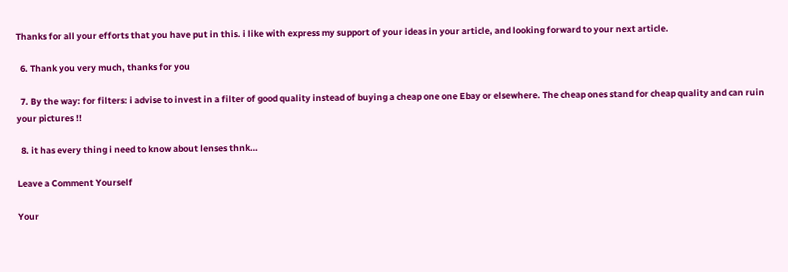Thanks for all your efforts that you have put in this. i like with express my support of your ideas in your article, and looking forward to your next article.

  6. Thank you very much, thanks for you

  7. By the way: for filters: i advise to invest in a filter of good quality instead of buying a cheap one one Ebay or elsewhere. The cheap ones stand for cheap quality and can ruin your pictures !!

  8. it has every thing i need to know about lenses thnk…

Leave a Comment Yourself

Your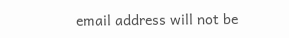email address will not be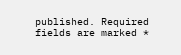published. Required fields are marked *